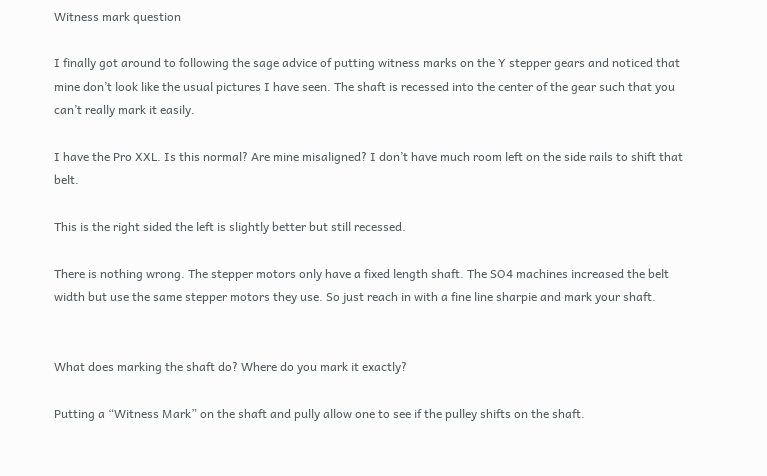Witness mark question

I finally got around to following the sage advice of putting witness marks on the Y stepper gears and noticed that mine don’t look like the usual pictures I have seen. The shaft is recessed into the center of the gear such that you can’t really mark it easily.

I have the Pro XXL. Is this normal? Are mine misaligned? I don’t have much room left on the side rails to shift that belt.

This is the right sided the left is slightly better but still recessed.

There is nothing wrong. The stepper motors only have a fixed length shaft. The SO4 machines increased the belt width but use the same stepper motors they use. So just reach in with a fine line sharpie and mark your shaft.


What does marking the shaft do? Where do you mark it exactly?

Putting a “Witness Mark” on the shaft and pully allow one to see if the pulley shifts on the shaft.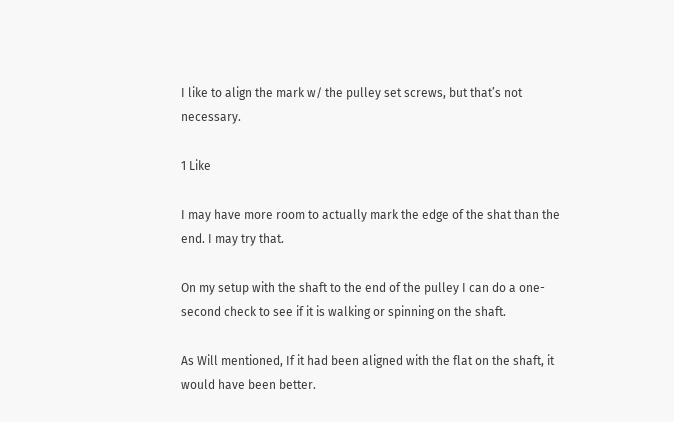I like to align the mark w/ the pulley set screws, but that’s not necessary.

1 Like

I may have more room to actually mark the edge of the shat than the end. I may try that.

On my setup with the shaft to the end of the pulley I can do a one-second check to see if it is walking or spinning on the shaft.

As Will mentioned, If it had been aligned with the flat on the shaft, it would have been better.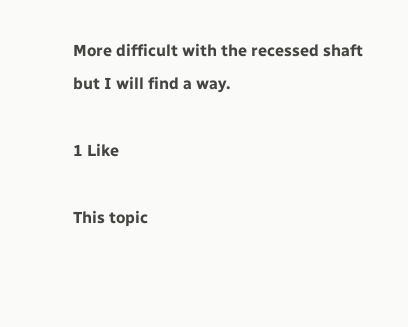More difficult with the recessed shaft but I will find a way.

1 Like

This topic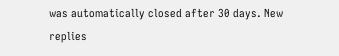was automatically closed after 30 days. New replies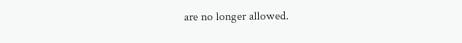are no longer allowed.